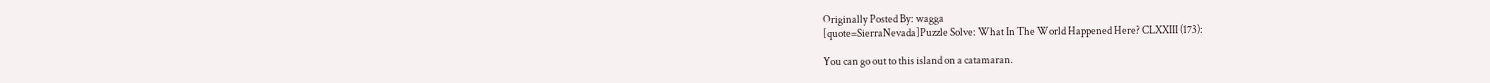Originally Posted By: wagga
[quote=SierraNevada]Puzzle Solve: What In The World Happened Here? CLXXIII (173):

You can go out to this island on a catamaran.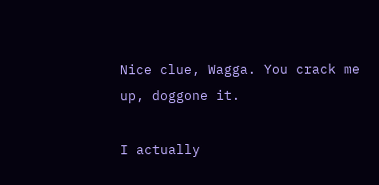Nice clue, Wagga. You crack me up, doggone it.

I actually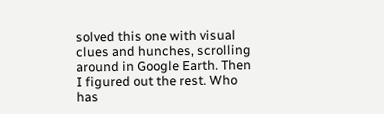solved this one with visual clues and hunches, scrolling around in Google Earth. Then I figured out the rest. Who has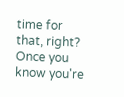time for that, right? Once you know you're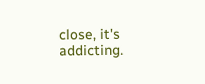close, it's addicting.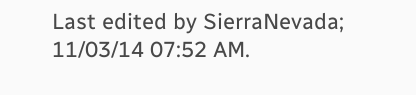Last edited by SierraNevada; 11/03/14 07:52 AM.